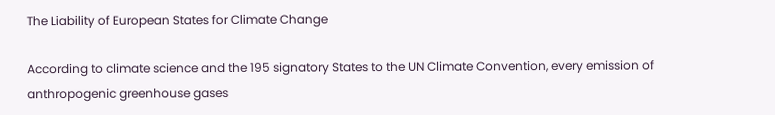The Liability of European States for Climate Change

According to climate science and the 195 signatory States to the UN Climate Convention, every emission of anthropogenic greenhouse gases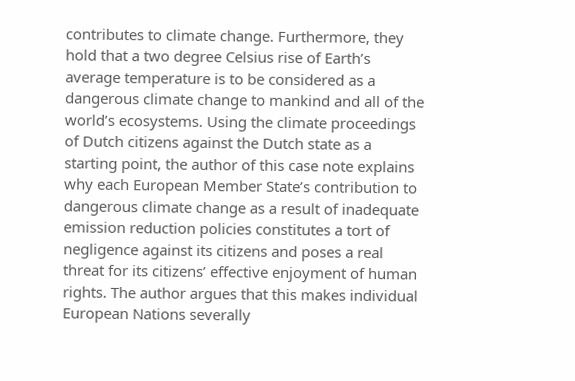contributes to climate change. Furthermore, they hold that a two degree Celsius rise of Earth’s average temperature is to be considered as a dangerous climate change to mankind and all of the world’s ecosystems. Using the climate proceedings of Dutch citizens against the Dutch state as a starting point, the author of this case note explains why each European Member State’s contribution to dangerous climate change as a result of inadequate emission reduction policies constitutes a tort of negligence against its citizens and poses a real threat for its citizens’ effective enjoyment of human rights. The author argues that this makes individual European Nations severally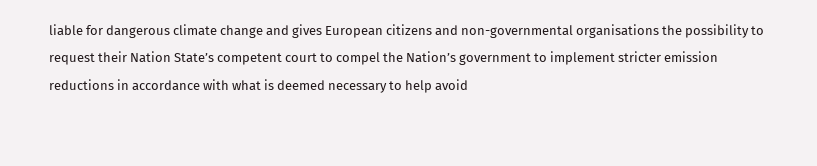liable for dangerous climate change and gives European citizens and non-governmental organisations the possibility to request their Nation State’s competent court to compel the Nation’s government to implement stricter emission reductions in accordance with what is deemed necessary to help avoid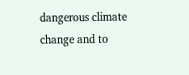dangerous climate change and to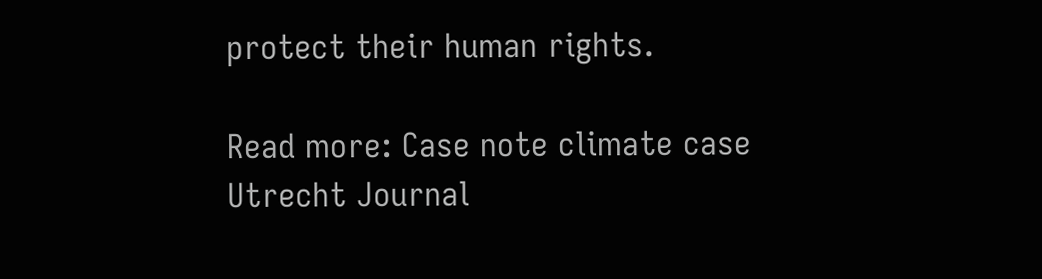protect their human rights.

Read more: Case note climate case Utrecht Journal